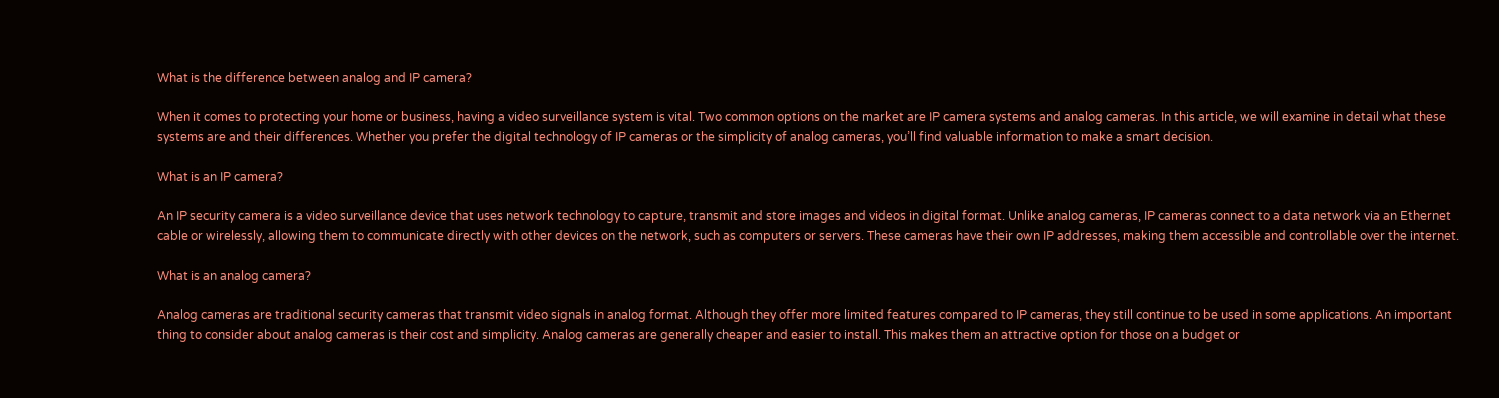What is the difference between analog and IP camera?

When it comes to protecting your home or business, having a video surveillance system is vital. Two common options on the market are IP camera systems and analog cameras. In this article, we will examine in detail what these systems are and their differences. Whether you prefer the digital technology of IP cameras or the simplicity of analog cameras, you’ll find valuable information to make a smart decision.

What is an IP camera?

An IP security camera is a video surveillance device that uses network technology to capture, transmit and store images and videos in digital format. Unlike analog cameras, IP cameras connect to a data network via an Ethernet cable or wirelessly, allowing them to communicate directly with other devices on the network, such as computers or servers. These cameras have their own IP addresses, making them accessible and controllable over the internet.

What is an analog camera?

Analog cameras are traditional security cameras that transmit video signals in analog format. Although they offer more limited features compared to IP cameras, they still continue to be used in some applications. An important thing to consider about analog cameras is their cost and simplicity. Analog cameras are generally cheaper and easier to install. This makes them an attractive option for those on a budget or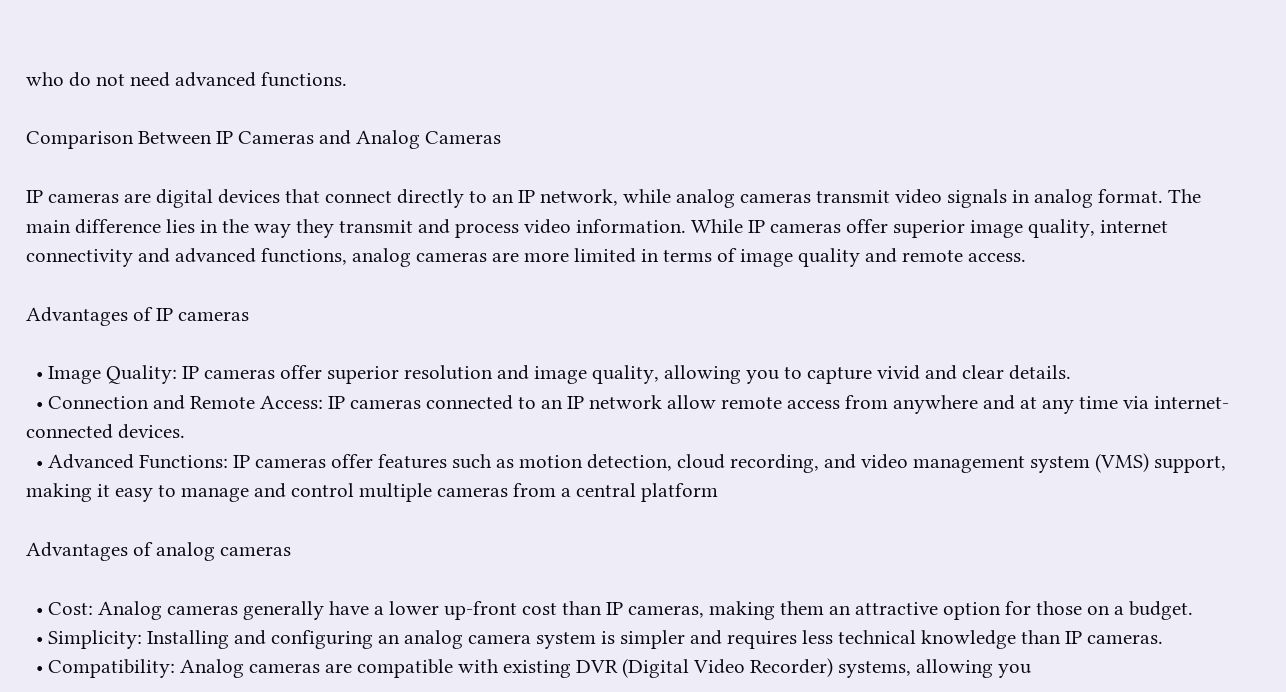who do not need advanced functions.

Comparison Between IP Cameras and Analog Cameras

IP cameras are digital devices that connect directly to an IP network, while analog cameras transmit video signals in analog format. The main difference lies in the way they transmit and process video information. While IP cameras offer superior image quality, internet connectivity and advanced functions, analog cameras are more limited in terms of image quality and remote access.

Advantages of IP cameras

  • Image Quality: IP cameras offer superior resolution and image quality, allowing you to capture vivid and clear details.
  • Connection and Remote Access: IP cameras connected to an IP network allow remote access from anywhere and at any time via internet-connected devices.
  • Advanced Functions: IP cameras offer features such as motion detection, cloud recording, and video management system (VMS) support, making it easy to manage and control multiple cameras from a central platform

Advantages of analog cameras

  • Cost: Analog cameras generally have a lower up-front cost than IP cameras, making them an attractive option for those on a budget.
  • Simplicity: Installing and configuring an analog camera system is simpler and requires less technical knowledge than IP cameras.
  • Compatibility: Analog cameras are compatible with existing DVR (Digital Video Recorder) systems, allowing you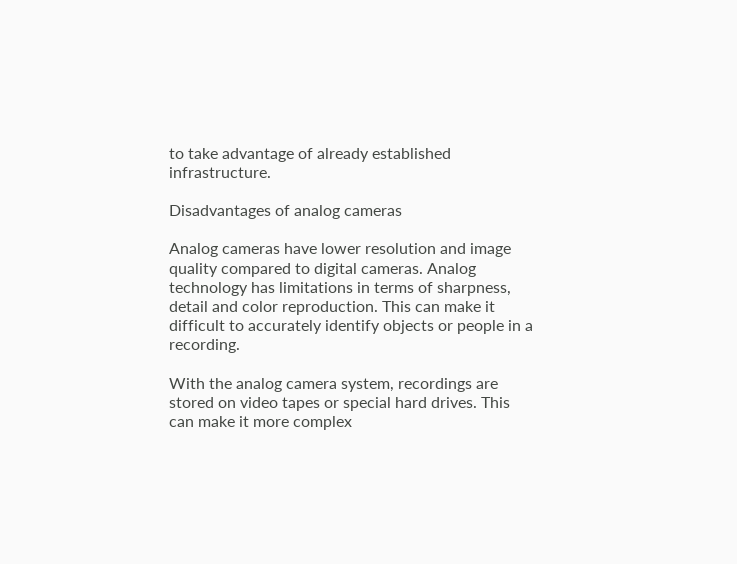to take advantage of already established infrastructure.

Disadvantages of analog cameras

Analog cameras have lower resolution and image quality compared to digital cameras. Analog technology has limitations in terms of sharpness, detail and color reproduction. This can make it difficult to accurately identify objects or people in a recording.

With the analog camera system, recordings are stored on video tapes or special hard drives. This can make it more complex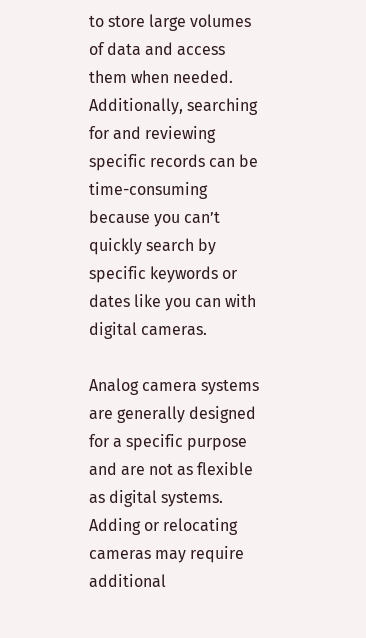to store large volumes of data and access them when needed. Additionally, searching for and reviewing specific records can be time-consuming because you can’t quickly search by specific keywords or dates like you can with digital cameras.

Analog camera systems are generally designed for a specific purpose and are not as flexible as digital systems. Adding or relocating cameras may require additional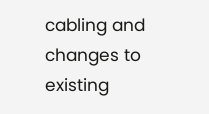cabling and changes to existing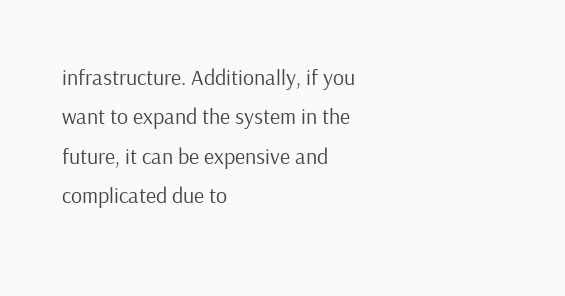infrastructure. Additionally, if you want to expand the system in the future, it can be expensive and complicated due to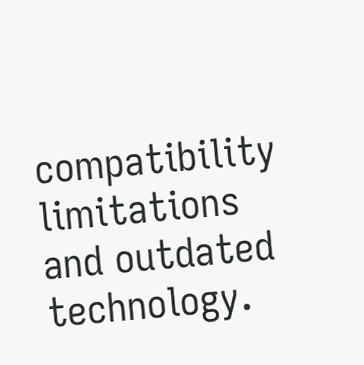compatibility limitations and outdated technology.